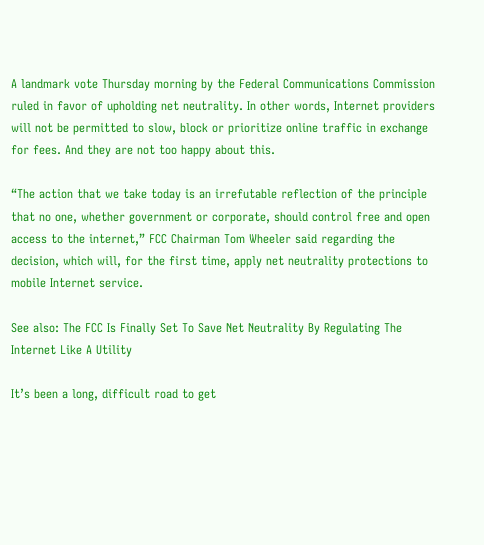A landmark vote Thursday morning by the Federal Communications Commission ruled in favor of upholding net neutrality. In other words, Internet providers will not be permitted to slow, block or prioritize online traffic in exchange for fees. And they are not too happy about this.

“The action that we take today is an irrefutable reflection of the principle that no one, whether government or corporate, should control free and open access to the internet,” FCC Chairman Tom Wheeler said regarding the decision, which will, for the first time, apply net neutrality protections to mobile Internet service.

See also: The FCC Is Finally Set To Save Net Neutrality By Regulating The Internet Like A Utility

It’s been a long, difficult road to get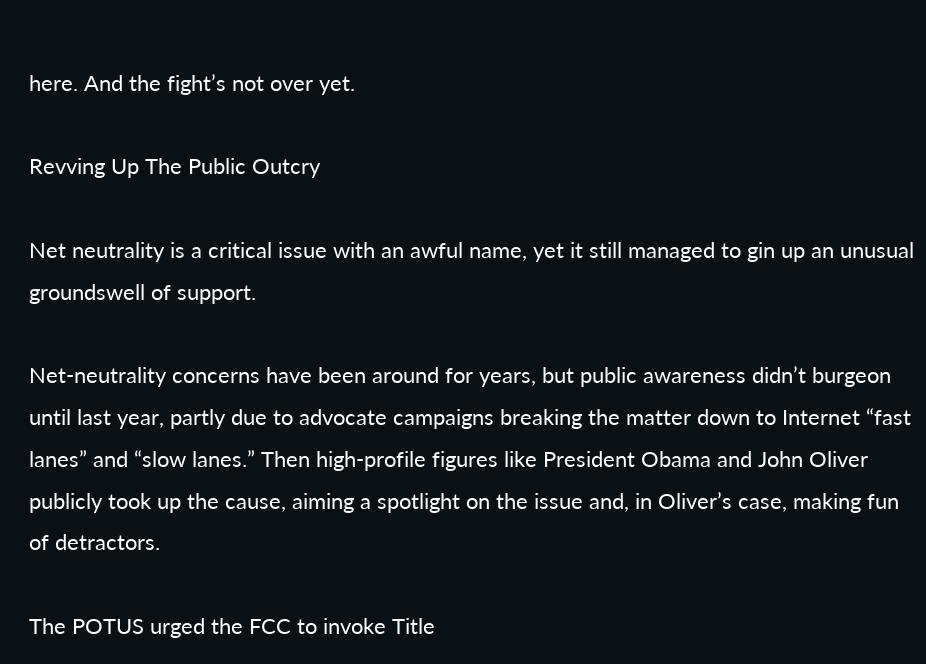here. And the fight’s not over yet.

Revving Up The Public Outcry

Net neutrality is a critical issue with an awful name, yet it still managed to gin up an unusual groundswell of support.

Net-neutrality concerns have been around for years, but public awareness didn’t burgeon until last year, partly due to advocate campaigns breaking the matter down to Internet “fast lanes” and “slow lanes.” Then high-profile figures like President Obama and John Oliver publicly took up the cause, aiming a spotlight on the issue and, in Oliver’s case, making fun of detractors.

The POTUS urged the FCC to invoke Title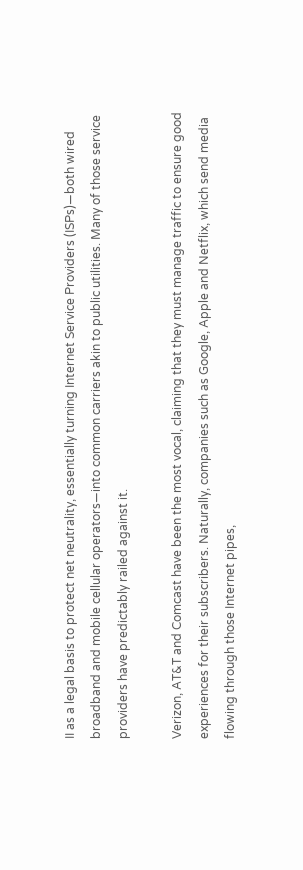II as a legal basis to protect net neutrality, essentially turning Internet Service Providers (ISPs)—both wired broadband and mobile cellular operators—into common carriers akin to public utilities. Many of those service providers have predictably railed against it.

Verizon, AT&T and Comcast have been the most vocal, claiming that they must manage traffic to ensure good experiences for their subscribers. Naturally, companies such as Google, Apple and Netflix, which send media flowing through those Internet pipes,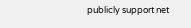publicly support net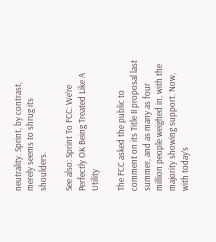neutrality. Sprint, by contrast, merely seems to shrug its shoulders.

See also: Sprint To FCC: We’re Perfectly OK Being Treated Like A Utility

The FCC asked the public to comment on its Title II proposal last summer, and as many as four million people weighed in, with the majority showing support. Now, with today’s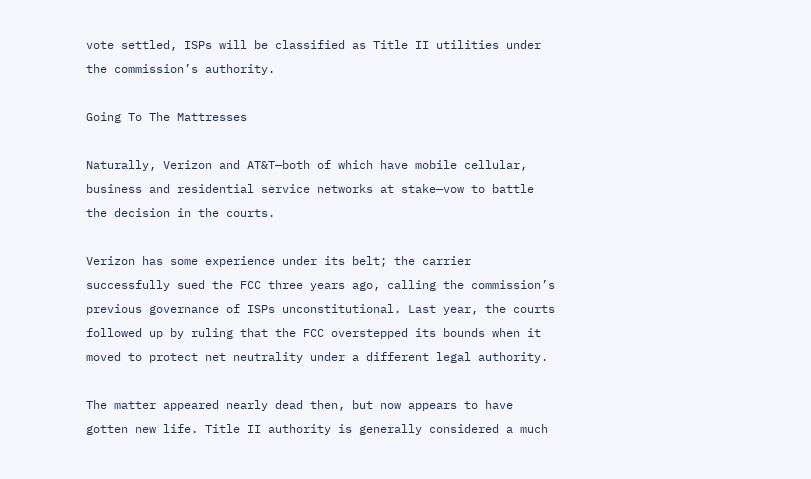vote settled, ISPs will be classified as Title II utilities under the commission’s authority.

Going To The Mattresses

Naturally, Verizon and AT&T—both of which have mobile cellular, business and residential service networks at stake—vow to battle the decision in the courts.

Verizon has some experience under its belt; the carrier successfully sued the FCC three years ago, calling the commission’s previous governance of ISPs unconstitutional. Last year, the courts followed up by ruling that the FCC overstepped its bounds when it moved to protect net neutrality under a different legal authority.

The matter appeared nearly dead then, but now appears to have gotten new life. Title II authority is generally considered a much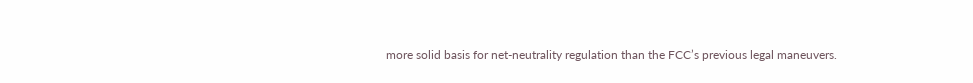more solid basis for net-neutrality regulation than the FCC’s previous legal maneuvers.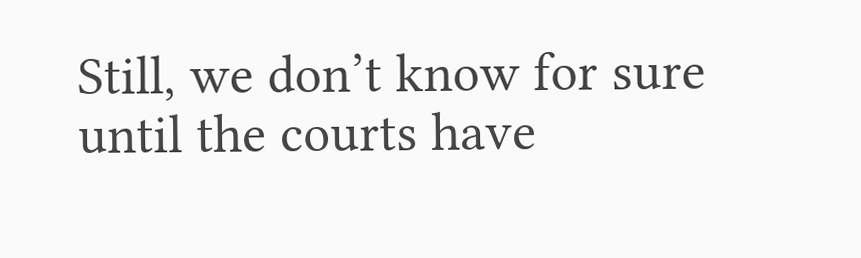Still, we don’t know for sure until the courts have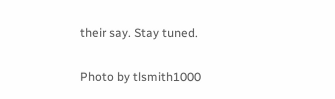their say. Stay tuned.

Photo by tlsmith1000